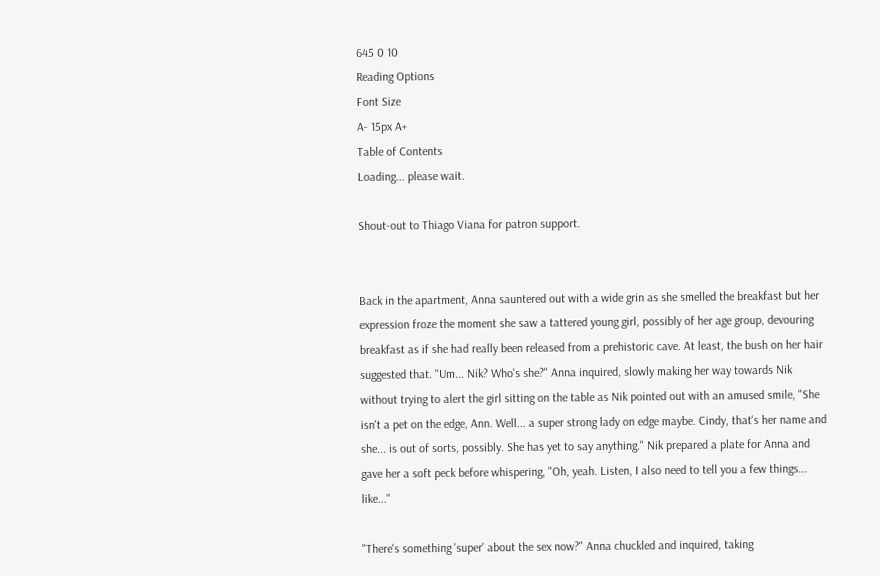645 0 10
Reading Options
Font Size
A- 15px A+
Table of Contents
Loading... please wait.

Shout-out to Thiago Viana for patron support.


Back in the apartment, Anna sauntered out with a wide grin as she smelled the breakfast but her expression froze the moment she saw a tattered young girl, possibly of her age group, devouring breakfast as if she had really been released from a prehistoric cave. At least, the bush on her hair suggested that. "Um... Nik? Who's she?" Anna inquired, slowly making her way towards Nik without trying to alert the girl sitting on the table as Nik pointed out with an amused smile, "She isn't a pet on the edge, Ann. Well... a super strong lady on edge maybe. Cindy, that's her name and she... is out of sorts, possibly. She has yet to say anything." Nik prepared a plate for Anna and gave her a soft peck before whispering, "Oh, yeah. Listen, I also need to tell you a few things... like..."

"There's something 'super' about the sex now?" Anna chuckled and inquired, taking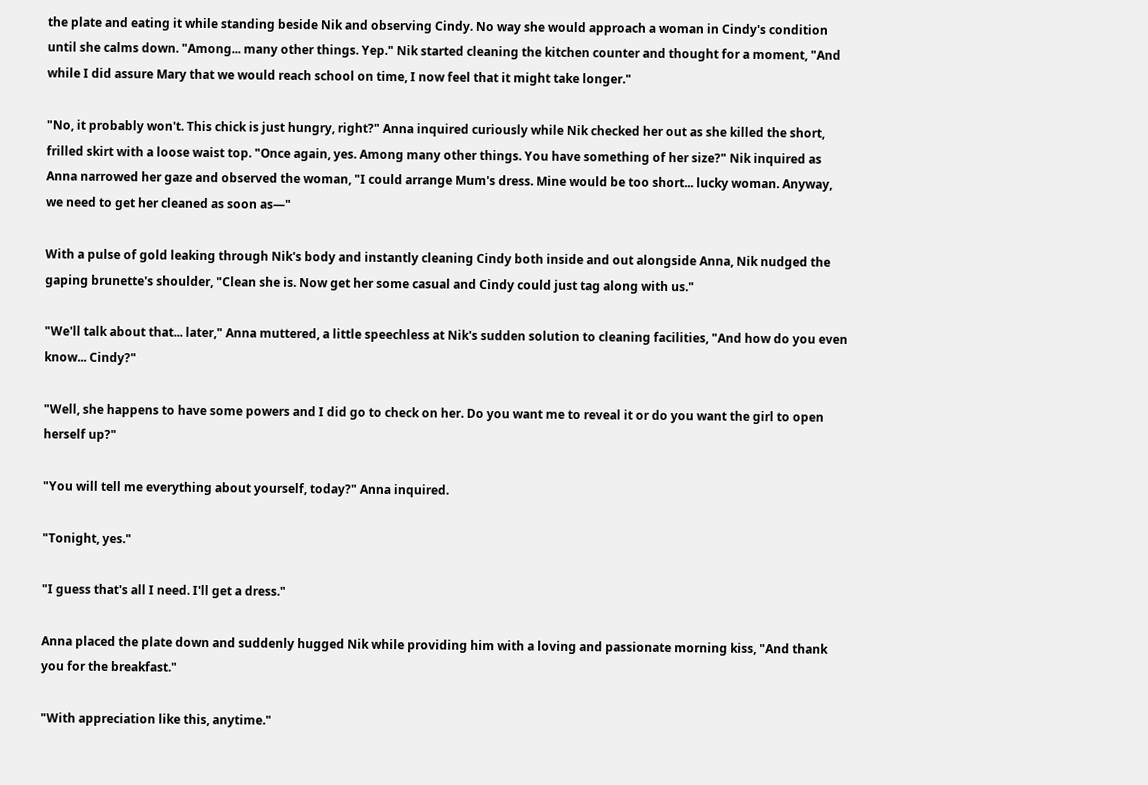the plate and eating it while standing beside Nik and observing Cindy. No way she would approach a woman in Cindy's condition until she calms down. "Among... many other things. Yep." Nik started cleaning the kitchen counter and thought for a moment, "And while I did assure Mary that we would reach school on time, I now feel that it might take longer."

"No, it probably won't. This chick is just hungry, right?" Anna inquired curiously while Nik checked her out as she killed the short, frilled skirt with a loose waist top. "Once again, yes. Among many other things. You have something of her size?" Nik inquired as Anna narrowed her gaze and observed the woman, "I could arrange Mum's dress. Mine would be too short... lucky woman. Anyway, we need to get her cleaned as soon as—"

With a pulse of gold leaking through Nik's body and instantly cleaning Cindy both inside and out alongside Anna, Nik nudged the gaping brunette's shoulder, "Clean she is. Now get her some casual and Cindy could just tag along with us."

"We'll talk about that... later," Anna muttered, a little speechless at Nik's sudden solution to cleaning facilities, "And how do you even know... Cindy?"

"Well, she happens to have some powers and I did go to check on her. Do you want me to reveal it or do you want the girl to open herself up?"

"You will tell me everything about yourself, today?" Anna inquired.

"Tonight, yes."

"I guess that's all I need. I'll get a dress."

Anna placed the plate down and suddenly hugged Nik while providing him with a loving and passionate morning kiss, "And thank you for the breakfast."

"With appreciation like this, anytime."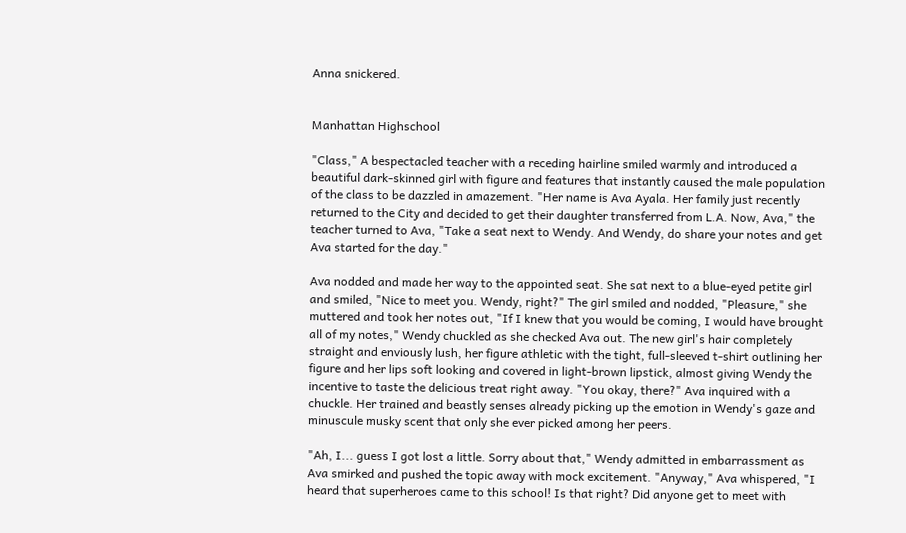Anna snickered.


Manhattan Highschool

"Class," A bespectacled teacher with a receding hairline smiled warmly and introduced a beautiful dark-skinned girl with figure and features that instantly caused the male population of the class to be dazzled in amazement. "Her name is Ava Ayala. Her family just recently returned to the City and decided to get their daughter transferred from L.A. Now, Ava," the teacher turned to Ava, "Take a seat next to Wendy. And Wendy, do share your notes and get Ava started for the day."

Ava nodded and made her way to the appointed seat. She sat next to a blue-eyed petite girl and smiled, "Nice to meet you. Wendy, right?" The girl smiled and nodded, "Pleasure," she muttered and took her notes out, "If I knew that you would be coming, I would have brought all of my notes," Wendy chuckled as she checked Ava out. The new girl's hair completely straight and enviously lush, her figure athletic with the tight, full-sleeved t-shirt outlining her figure and her lips soft looking and covered in light-brown lipstick, almost giving Wendy the incentive to taste the delicious treat right away. "You okay, there?" Ava inquired with a chuckle. Her trained and beastly senses already picking up the emotion in Wendy's gaze and minuscule musky scent that only she ever picked among her peers.

"Ah, I... guess I got lost a little. Sorry about that," Wendy admitted in embarrassment as Ava smirked and pushed the topic away with mock excitement. "Anyway," Ava whispered, "I heard that superheroes came to this school! Is that right? Did anyone get to meet with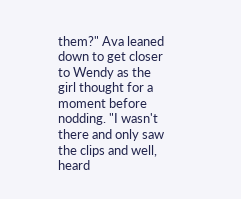them?" Ava leaned down to get closer to Wendy as the girl thought for a moment before nodding. "I wasn't there and only saw the clips and well, heard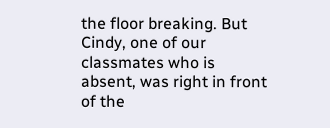the floor breaking. But Cindy, one of our classmates who is absent, was right in front of the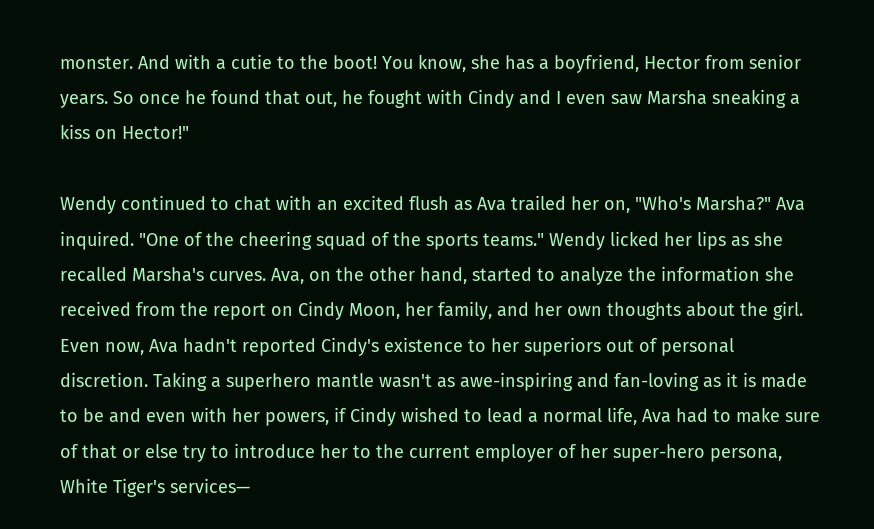monster. And with a cutie to the boot! You know, she has a boyfriend, Hector from senior years. So once he found that out, he fought with Cindy and I even saw Marsha sneaking a kiss on Hector!"

Wendy continued to chat with an excited flush as Ava trailed her on, "Who's Marsha?" Ava inquired. "One of the cheering squad of the sports teams." Wendy licked her lips as she recalled Marsha's curves. Ava, on the other hand, started to analyze the information she received from the report on Cindy Moon, her family, and her own thoughts about the girl. Even now, Ava hadn't reported Cindy's existence to her superiors out of personal discretion. Taking a superhero mantle wasn't as awe-inspiring and fan-loving as it is made to be and even with her powers, if Cindy wished to lead a normal life, Ava had to make sure of that or else try to introduce her to the current employer of her super-hero persona, White Tiger's services—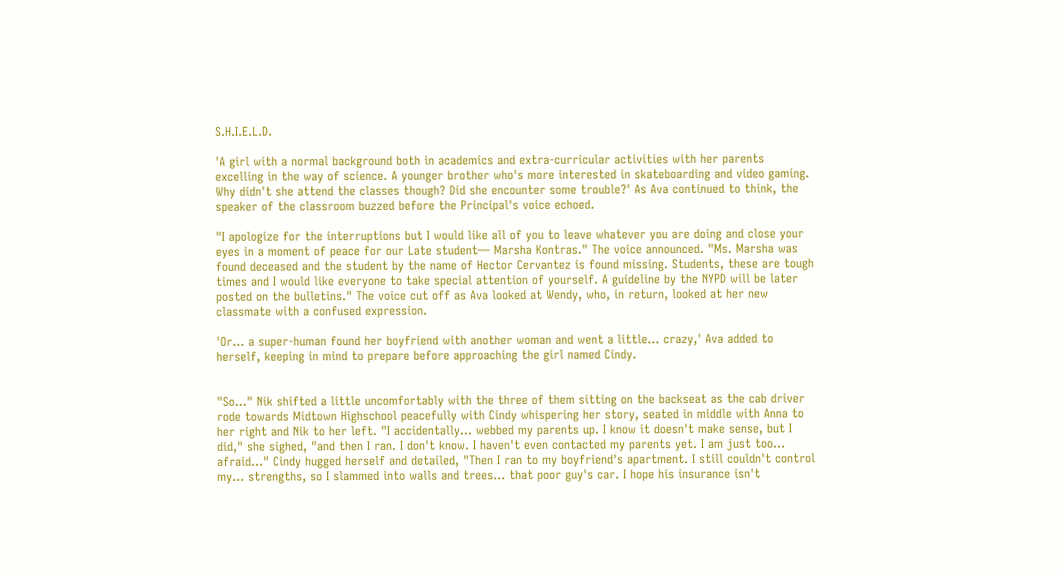S.H.I.E.L.D.

'A girl with a normal background both in academics and extra-curricular activities with her parents excelling in the way of science. A younger brother who's more interested in skateboarding and video gaming. Why didn't she attend the classes though? Did she encounter some trouble?' As Ava continued to think, the speaker of the classroom buzzed before the Principal's voice echoed.

"I apologize for the interruptions but I would like all of you to leave whatever you are doing and close your eyes in a moment of peace for our Late student— Marsha Kontras." The voice announced. "Ms. Marsha was found deceased and the student by the name of Hector Cervantez is found missing. Students, these are tough times and I would like everyone to take special attention of yourself. A guideline by the NYPD will be later posted on the bulletins." The voice cut off as Ava looked at Wendy, who, in return, looked at her new classmate with a confused expression.

'Or... a super-human found her boyfriend with another woman and went a little... crazy,' Ava added to herself, keeping in mind to prepare before approaching the girl named Cindy.


"So..." Nik shifted a little uncomfortably with the three of them sitting on the backseat as the cab driver rode towards Midtown Highschool peacefully with Cindy whispering her story, seated in middle with Anna to her right and Nik to her left. "I accidentally... webbed my parents up. I know it doesn't make sense, but I did," she sighed, "and then I ran. I don't know. I haven't even contacted my parents yet. I am just too... afraid..." Cindy hugged herself and detailed, "Then I ran to my boyfriend's apartment. I still couldn't control my... strengths, so I slammed into walls and trees... that poor guy's car. I hope his insurance isn't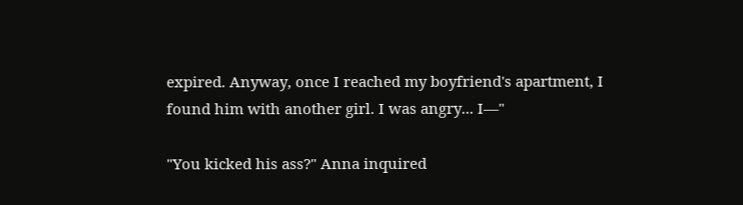expired. Anyway, once I reached my boyfriend's apartment, I found him with another girl. I was angry... I—"

"You kicked his ass?" Anna inquired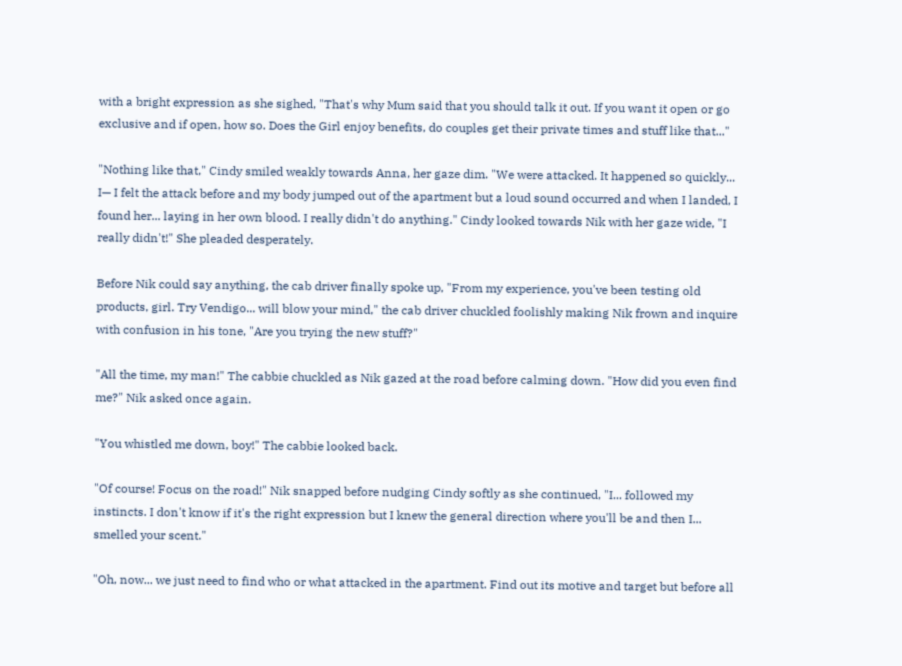with a bright expression as she sighed, "That's why Mum said that you should talk it out. If you want it open or go exclusive and if open, how so. Does the Girl enjoy benefits, do couples get their private times and stuff like that..."

"Nothing like that," Cindy smiled weakly towards Anna, her gaze dim. "We were attacked. It happened so quickly... I— I felt the attack before and my body jumped out of the apartment but a loud sound occurred and when I landed, I found her... laying in her own blood. I really didn't do anything." Cindy looked towards Nik with her gaze wide, "I really didn't!" She pleaded desperately.

Before Nik could say anything, the cab driver finally spoke up, "From my experience, you've been testing old products, girl. Try Vendigo... will blow your mind," the cab driver chuckled foolishly making Nik frown and inquire with confusion in his tone, "Are you trying the new stuff?"

"All the time, my man!" The cabbie chuckled as Nik gazed at the road before calming down. "How did you even find me?" Nik asked once again.

"You whistled me down, boy!" The cabbie looked back.

"Of course! Focus on the road!" Nik snapped before nudging Cindy softly as she continued, "I... followed my instincts. I don't know if it's the right expression but I knew the general direction where you'll be and then I... smelled your scent."

"Oh, now... we just need to find who or what attacked in the apartment. Find out its motive and target but before all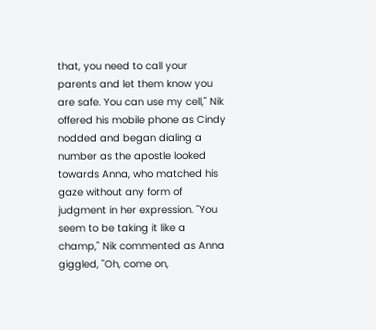that, you need to call your parents and let them know you are safe. You can use my cell," Nik offered his mobile phone as Cindy nodded and began dialing a number as the apostle looked towards Anna, who matched his gaze without any form of judgment in her expression. "You seem to be taking it like a champ," Nik commented as Anna giggled, "Oh, come on,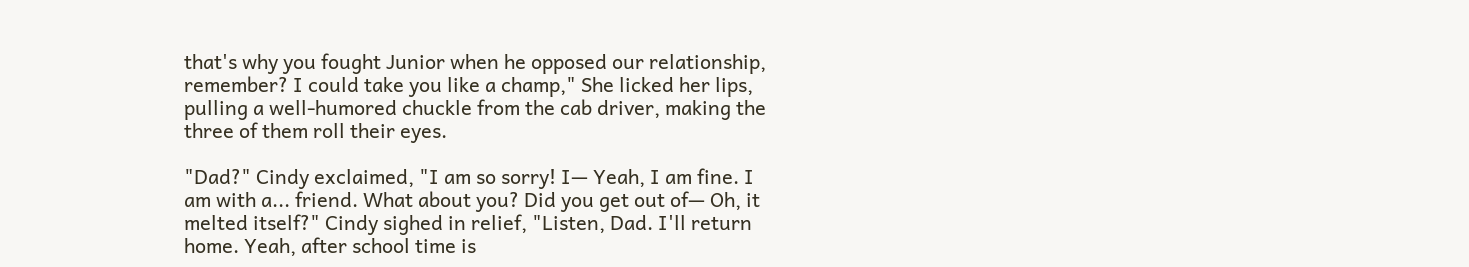that's why you fought Junior when he opposed our relationship, remember? I could take you like a champ," She licked her lips, pulling a well-humored chuckle from the cab driver, making the three of them roll their eyes.

"Dad?" Cindy exclaimed, "I am so sorry! I— Yeah, I am fine. I am with a... friend. What about you? Did you get out of— Oh, it melted itself?" Cindy sighed in relief, "Listen, Dad. I'll return home. Yeah, after school time is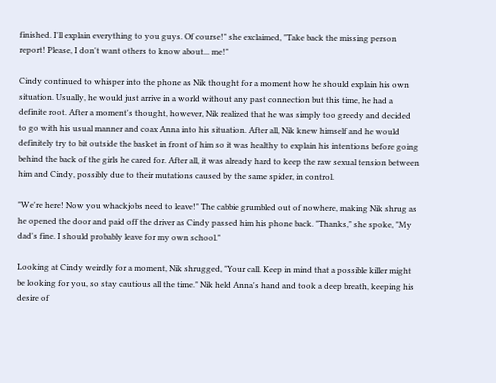finished. I'll explain everything to you guys. Of course!" she exclaimed, "Take back the missing person report! Please, I don't want others to know about... me!"

Cindy continued to whisper into the phone as Nik thought for a moment how he should explain his own situation. Usually, he would just arrive in a world without any past connection but this time, he had a definite root. After a moment's thought, however, Nik realized that he was simply too greedy and decided to go with his usual manner and coax Anna into his situation. After all, Nik knew himself and he would definitely try to bit outside the basket in front of him so it was healthy to explain his intentions before going behind the back of the girls he cared for. After all, it was already hard to keep the raw sexual tension between him and Cindy, possibly due to their mutations caused by the same spider, in control.

"We're here! Now you whackjobs need to leave!" The cabbie grumbled out of nowhere, making Nik shrug as he opened the door and paid off the driver as Cindy passed him his phone back. "Thanks," she spoke, "My dad's fine. I should probably leave for my own school."

Looking at Cindy weirdly for a moment, Nik shrugged, "Your call. Keep in mind that a possible killer might be looking for you, so stay cautious all the time." Nik held Anna's hand and took a deep breath, keeping his desire of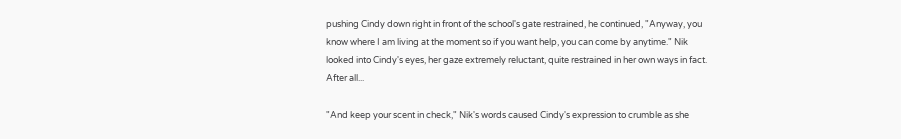pushing Cindy down right in front of the school's gate restrained, he continued, "Anyway, you know where I am living at the moment so if you want help, you can come by anytime." Nik looked into Cindy's eyes, her gaze extremely reluctant, quite restrained in her own ways in fact. After all...

"And keep your scent in check," Nik's words caused Cindy's expression to crumble as she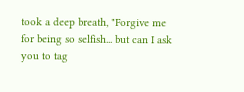took a deep breath, "Forgive me for being so selfish... but can I ask you to tag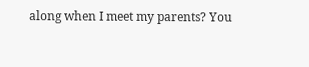along when I meet my parents? You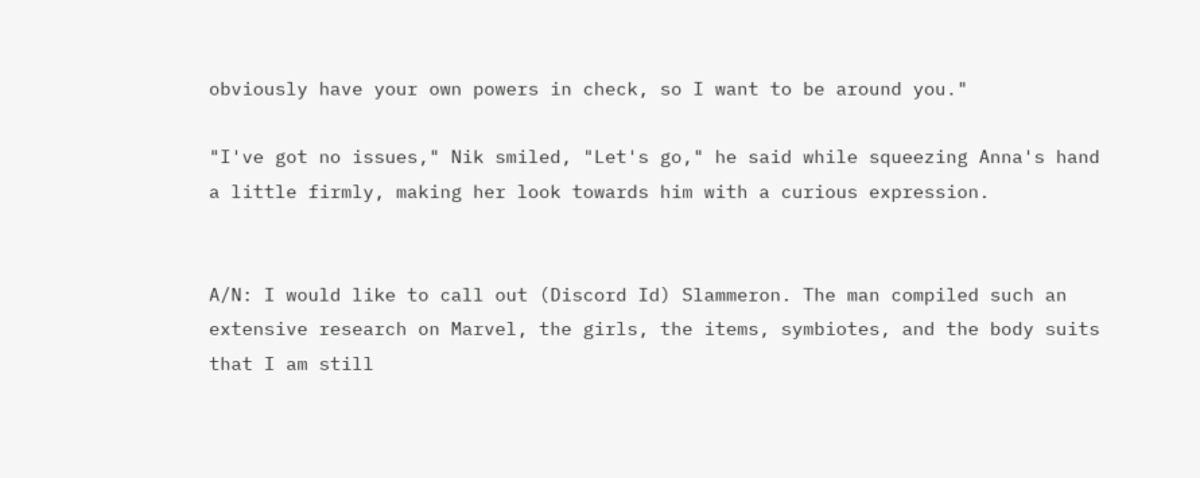obviously have your own powers in check, so I want to be around you."

"I've got no issues," Nik smiled, "Let's go," he said while squeezing Anna's hand a little firmly, making her look towards him with a curious expression.


A/N: I would like to call out (Discord Id) Slammeron. The man compiled such an extensive research on Marvel, the girls, the items, symbiotes, and the body suits that I am still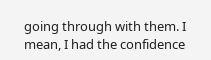going through with them. I mean, I had the confidence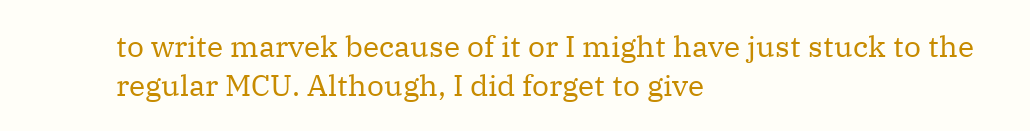to write marvek because of it or I might have just stuck to the regular MCU. Although, I did forget to give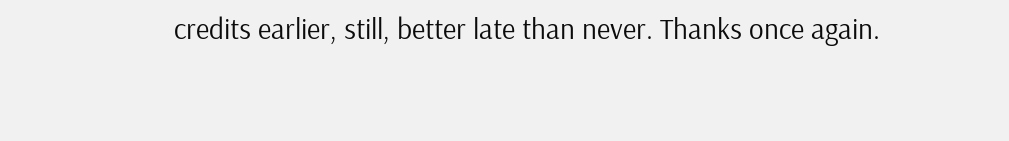credits earlier, still, better late than never. Thanks once again.